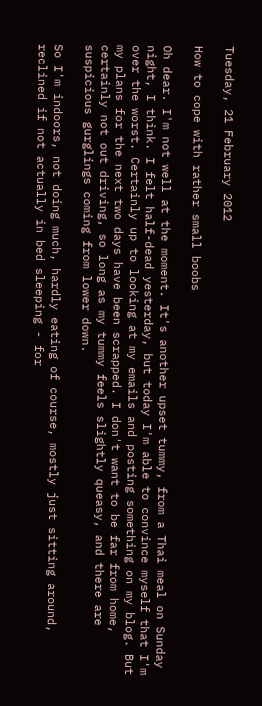Tuesday, 21 February 2012

How to cope with rather small boobs

Oh dear. I'm not well at the moment. It's another upset tummy, from a Thai meal on Sunday night, I think. I felt half-dead yesterday, but today I'm able to convince myself that I'm over the worst. Certainly up to looking at my emails and posting something on my blog. But my plans for the next two days have been scrapped. I don't want to be far from home, certainly not out driving, so long as my tummy feels slightly queasy, and there are suspicious gurglings coming from lower down.

So I'm indoors, not doing much, hardly eating of course, mostly just sitting around, reclined if not actually in bed sleeping - for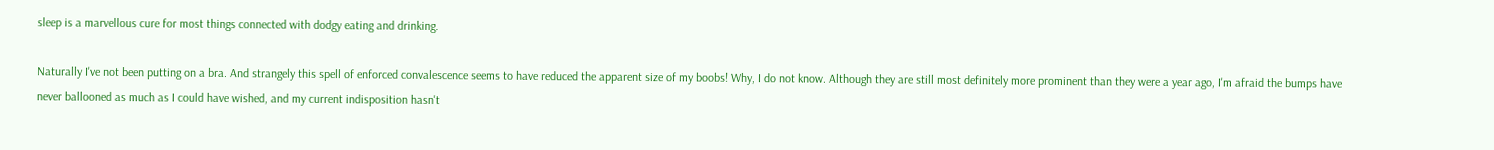sleep is a marvellous cure for most things connected with dodgy eating and drinking.

Naturally I've not been putting on a bra. And strangely this spell of enforced convalescence seems to have reduced the apparent size of my boobs! Why, I do not know. Although they are still most definitely more prominent than they were a year ago, I'm afraid the bumps have never ballooned as much as I could have wished, and my current indisposition hasn't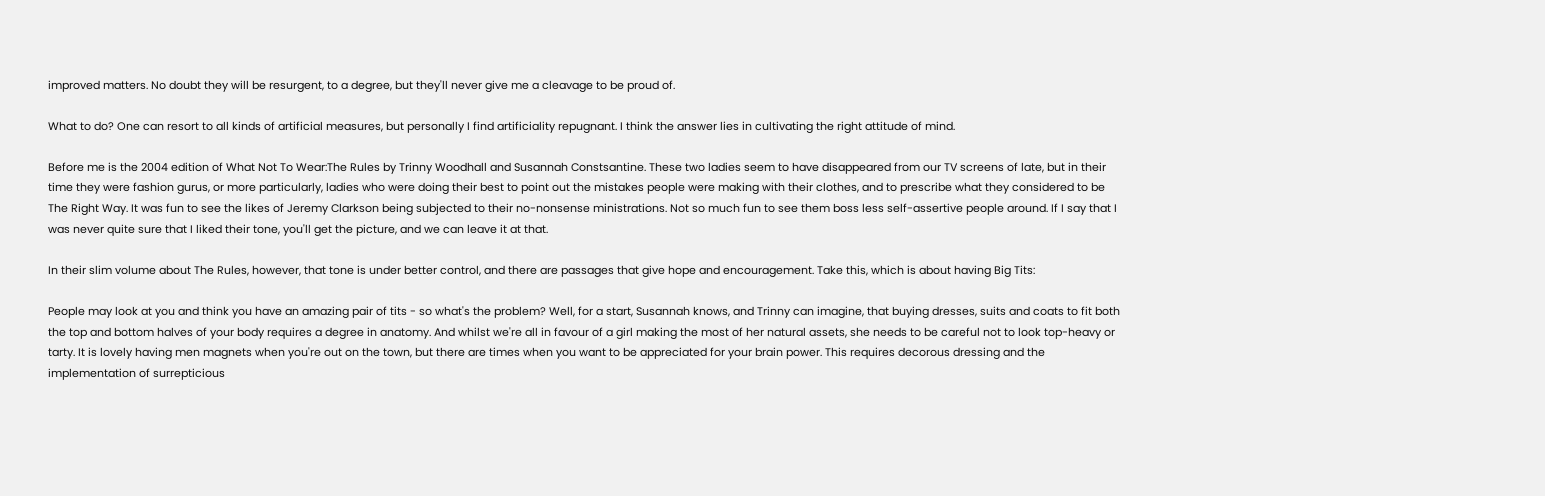improved matters. No doubt they will be resurgent, to a degree, but they'll never give me a cleavage to be proud of.

What to do? One can resort to all kinds of artificial measures, but personally I find artificiality repugnant. I think the answer lies in cultivating the right attitude of mind.

Before me is the 2004 edition of What Not To Wear:The Rules by Trinny Woodhall and Susannah Constsantine. These two ladies seem to have disappeared from our TV screens of late, but in their time they were fashion gurus, or more particularly, ladies who were doing their best to point out the mistakes people were making with their clothes, and to prescribe what they considered to be The Right Way. It was fun to see the likes of Jeremy Clarkson being subjected to their no-nonsense ministrations. Not so much fun to see them boss less self-assertive people around. If I say that I was never quite sure that I liked their tone, you'll get the picture, and we can leave it at that.

In their slim volume about The Rules, however, that tone is under better control, and there are passages that give hope and encouragement. Take this, which is about having Big Tits:

People may look at you and think you have an amazing pair of tits - so what's the problem? Well, for a start, Susannah knows, and Trinny can imagine, that buying dresses, suits and coats to fit both the top and bottom halves of your body requires a degree in anatomy. And whilst we're all in favour of a girl making the most of her natural assets, she needs to be careful not to look top-heavy or tarty. It is lovely having men magnets when you're out on the town, but there are times when you want to be appreciated for your brain power. This requires decorous dressing and the implementation of surrepticious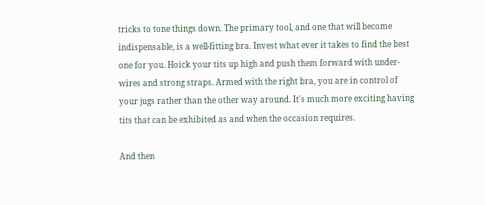tricks to tone things down. The primary tool, and one that will become indispensable, is a well-fitting bra. Invest what ever it takes to find the best one for you. Hoick your tits up high and push them forward with under-wires and strong straps. Armed with the right bra, you are in control of your jugs rather than the other way around. It's much more exciting having tits that can be exhibited as and when the occasion requires.

And then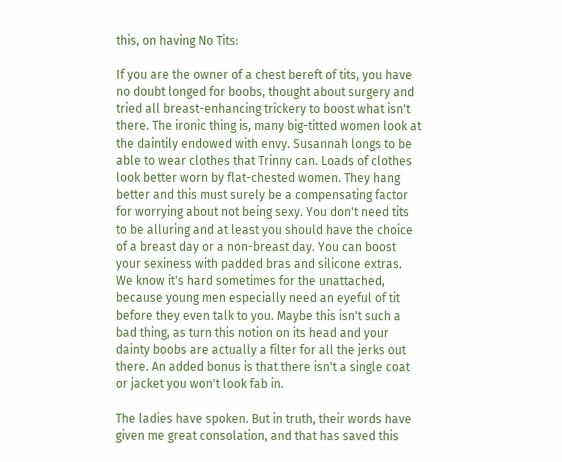this, on having No Tits:

If you are the owner of a chest bereft of tits, you have no doubt longed for boobs, thought about surgery and tried all breast-enhancing trickery to boost what isn't there. The ironic thing is, many big-titted women look at the daintily endowed with envy. Susannah longs to be able to wear clothes that Trinny can. Loads of clothes look better worn by flat-chested women. They hang better and this must surely be a compensating factor for worrying about not being sexy. You don't need tits to be alluring and at least you should have the choice of a breast day or a non-breast day. You can boost your sexiness with padded bras and silicone extras. We know it's hard sometimes for the unattached, because young men especially need an eyeful of tit before they even talk to you. Maybe this isn't such a bad thing, as turn this notion on its head and your dainty boobs are actually a filter for all the jerks out there. An added bonus is that there isn't a single coat or jacket you won't look fab in.

The ladies have spoken. But in truth, their words have given me great consolation, and that has saved this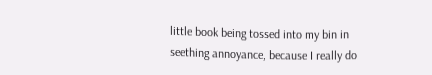little book being tossed into my bin in seething annoyance, because I really do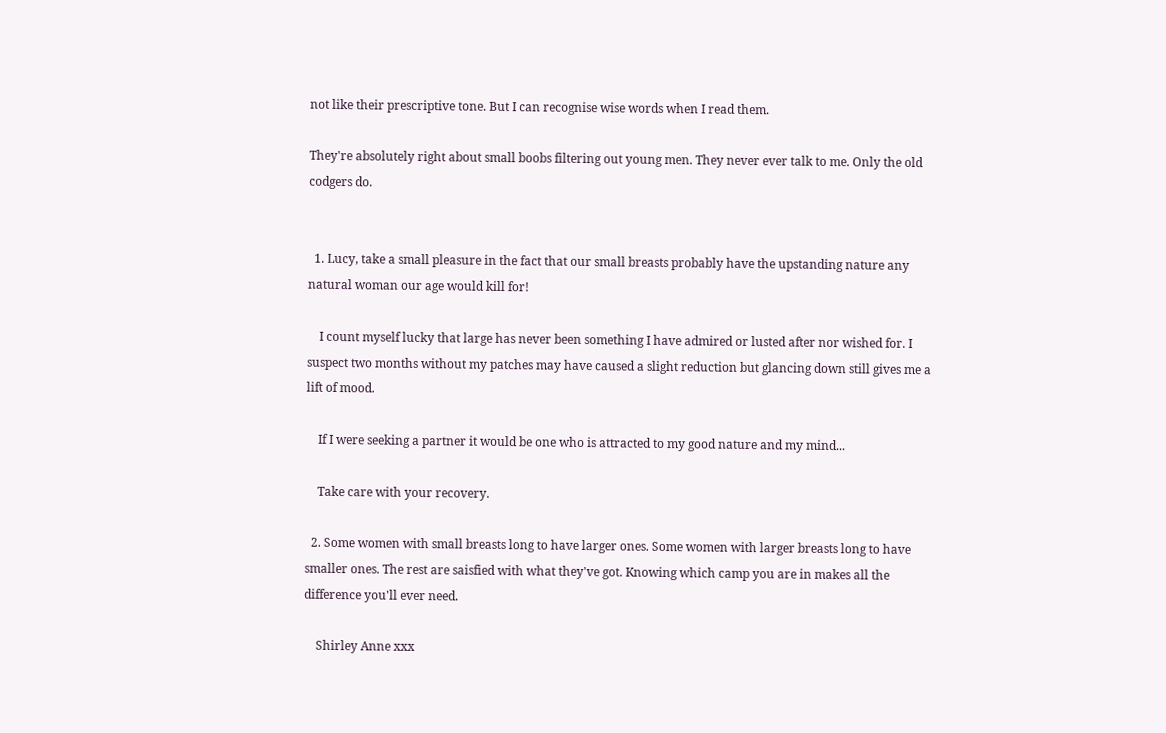not like their prescriptive tone. But I can recognise wise words when I read them.

They're absolutely right about small boobs filtering out young men. They never ever talk to me. Only the old codgers do.


  1. Lucy, take a small pleasure in the fact that our small breasts probably have the upstanding nature any natural woman our age would kill for!

    I count myself lucky that large has never been something I have admired or lusted after nor wished for. I suspect two months without my patches may have caused a slight reduction but glancing down still gives me a lift of mood.

    If I were seeking a partner it would be one who is attracted to my good nature and my mind...

    Take care with your recovery.

  2. Some women with small breasts long to have larger ones. Some women with larger breasts long to have smaller ones. The rest are saisfied with what they've got. Knowing which camp you are in makes all the difference you'll ever need.

    Shirley Anne xxx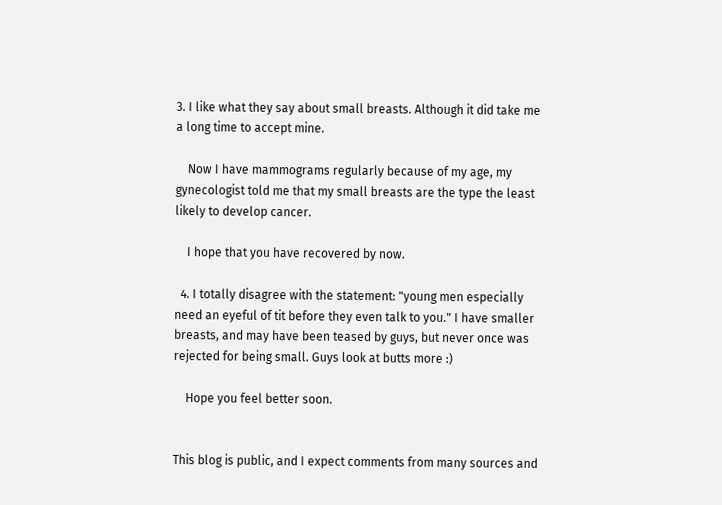3. I like what they say about small breasts. Although it did take me a long time to accept mine.

    Now I have mammograms regularly because of my age, my gynecologist told me that my small breasts are the type the least likely to develop cancer.

    I hope that you have recovered by now.

  4. I totally disagree with the statement: "young men especially need an eyeful of tit before they even talk to you." I have smaller breasts, and may have been teased by guys, but never once was rejected for being small. Guys look at butts more :)

    Hope you feel better soon.


This blog is public, and I expect comments from many sources and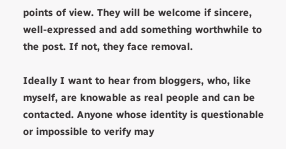points of view. They will be welcome if sincere, well-expressed and add something worthwhile to the post. If not, they face removal.

Ideally I want to hear from bloggers, who, like myself, are knowable as real people and can be contacted. Anyone whose identity is questionable or impossible to verify may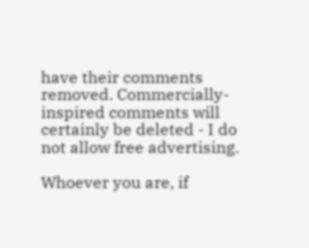have their comments removed. Commercially-inspired comments will certainly be deleted - I do not allow free advertising.

Whoever you are, if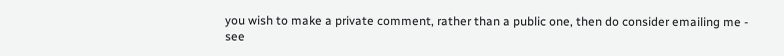you wish to make a private comment, rather than a public one, then do consider emailing me - see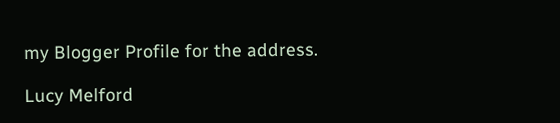my Blogger Profile for the address.

Lucy Melford